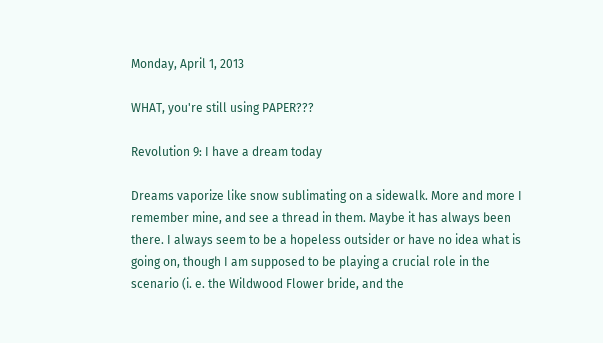Monday, April 1, 2013

WHAT, you're still using PAPER???

Revolution 9: I have a dream today

Dreams vaporize like snow sublimating on a sidewalk. More and more I remember mine, and see a thread in them. Maybe it has always been there. I always seem to be a hopeless outsider or have no idea what is going on, though I am supposed to be playing a crucial role in the scenario (i. e. the Wildwood Flower bride, and the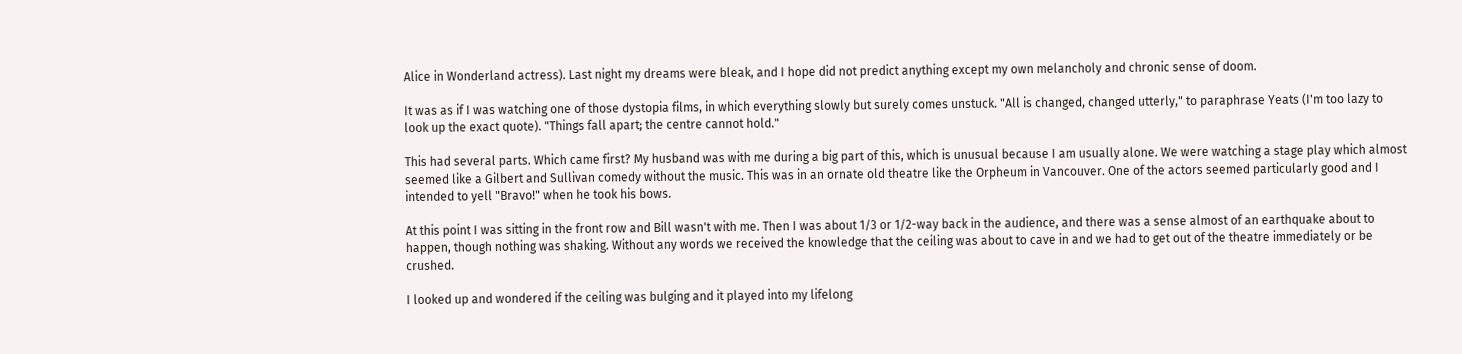Alice in Wonderland actress). Last night my dreams were bleak, and I hope did not predict anything except my own melancholy and chronic sense of doom.

It was as if I was watching one of those dystopia films, in which everything slowly but surely comes unstuck. "All is changed, changed utterly," to paraphrase Yeats (I'm too lazy to look up the exact quote). "Things fall apart; the centre cannot hold."

This had several parts. Which came first? My husband was with me during a big part of this, which is unusual because I am usually alone. We were watching a stage play which almost seemed like a Gilbert and Sullivan comedy without the music. This was in an ornate old theatre like the Orpheum in Vancouver. One of the actors seemed particularly good and I intended to yell "Bravo!" when he took his bows.

At this point I was sitting in the front row and Bill wasn't with me. Then I was about 1/3 or 1/2-way back in the audience, and there was a sense almost of an earthquake about to happen, though nothing was shaking. Without any words we received the knowledge that the ceiling was about to cave in and we had to get out of the theatre immediately or be crushed.

I looked up and wondered if the ceiling was bulging and it played into my lifelong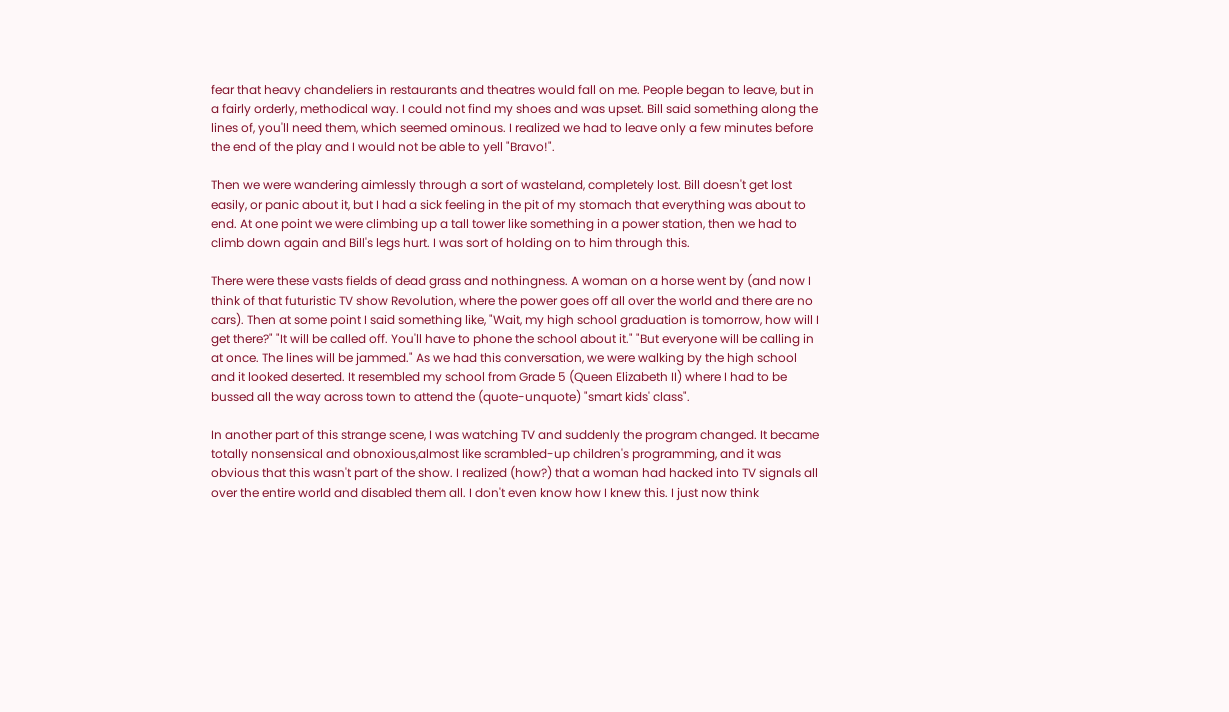fear that heavy chandeliers in restaurants and theatres would fall on me. People began to leave, but in a fairly orderly, methodical way. I could not find my shoes and was upset. Bill said something along the lines of, you'll need them, which seemed ominous. I realized we had to leave only a few minutes before the end of the play and I would not be able to yell "Bravo!".

Then we were wandering aimlessly through a sort of wasteland, completely lost. Bill doesn't get lost easily, or panic about it, but I had a sick feeling in the pit of my stomach that everything was about to end. At one point we were climbing up a tall tower like something in a power station, then we had to climb down again and Bill's legs hurt. I was sort of holding on to him through this.

There were these vasts fields of dead grass and nothingness. A woman on a horse went by (and now I think of that futuristic TV show Revolution, where the power goes off all over the world and there are no cars). Then at some point I said something like, "Wait, my high school graduation is tomorrow, how will I get there?" "It will be called off. You'll have to phone the school about it." "But everyone will be calling in at once. The lines will be jammed." As we had this conversation, we were walking by the high school and it looked deserted. It resembled my school from Grade 5 (Queen Elizabeth II) where I had to be bussed all the way across town to attend the (quote-unquote) "smart kids' class".

In another part of this strange scene, I was watching TV and suddenly the program changed. It became totally nonsensical and obnoxious,almost like scrambled-up children's programming, and it was obvious that this wasn't part of the show. I realized (how?) that a woman had hacked into TV signals all over the entire world and disabled them all. I don't even know how I knew this. I just now think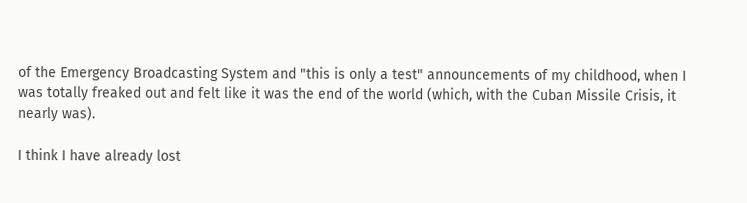of the Emergency Broadcasting System and "this is only a test" announcements of my childhood, when I was totally freaked out and felt like it was the end of the world (which, with the Cuban Missile Crisis, it nearly was).

I think I have already lost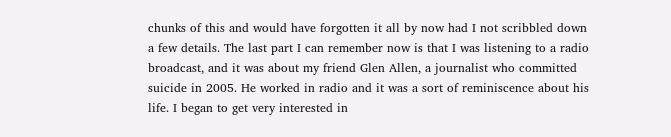chunks of this and would have forgotten it all by now had I not scribbled down a few details. The last part I can remember now is that I was listening to a radio broadcast, and it was about my friend Glen Allen, a journalist who committed suicide in 2005. He worked in radio and it was a sort of reminiscence about his life. I began to get very interested in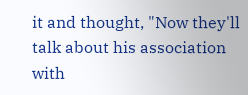it and thought, "Now they'll talk about his association with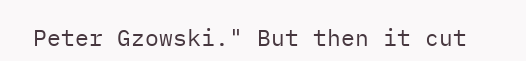Peter Gzowski." But then it cut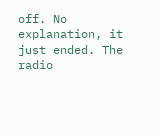off. No explanation, it just ended. The radio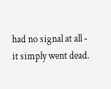had no signal at all - it simply went dead.